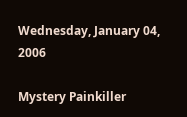Wednesday, January 04, 2006

Mystery Painkiller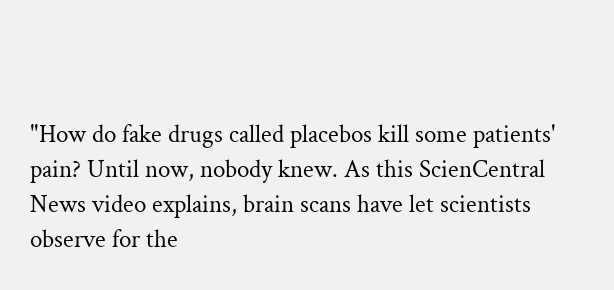"How do fake drugs called placebos kill some patients' pain? Until now, nobody knew. As this ScienCentral News video explains, brain scans have let scientists observe for the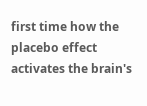first time how the placebo effect activates the brain's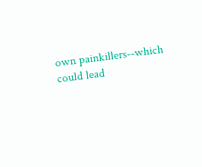own painkillers--which could lead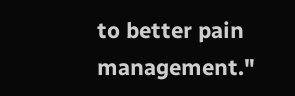to better pain management."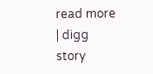read more | digg story